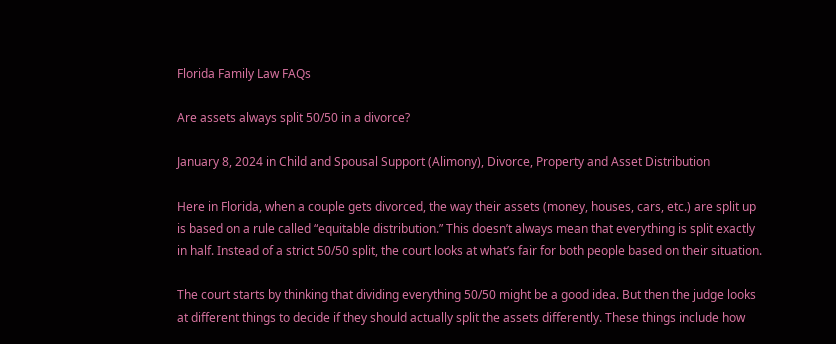Florida Family Law FAQs

Are assets always split 50/50 in a divorce?

January 8, 2024 in Child and Spousal Support (Alimony), Divorce, Property and Asset Distribution

Here in Florida, when a couple gets divorced, the way their assets (money, houses, cars, etc.) are split up is based on a rule called “equitable distribution.” This doesn’t always mean that everything is split exactly in half. Instead of a strict 50/50 split, the court looks at what’s fair for both people based on their situation.

The court starts by thinking that dividing everything 50/50 might be a good idea. But then the judge looks at different things to decide if they should actually split the assets differently. These things include how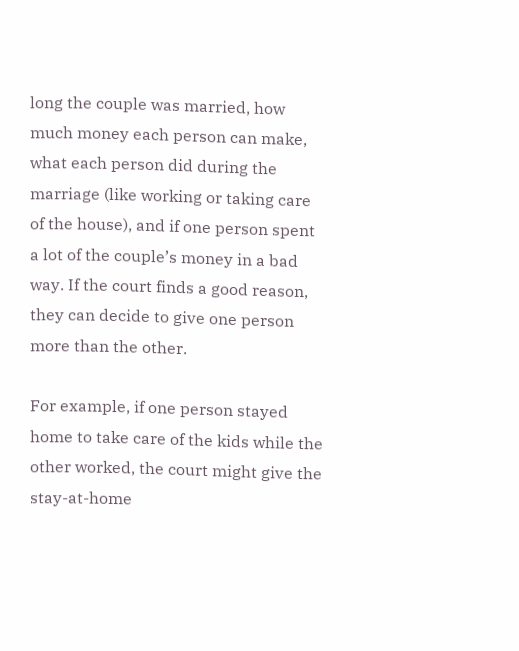long the couple was married, how much money each person can make, what each person did during the marriage (like working or taking care of the house), and if one person spent a lot of the couple’s money in a bad way. If the court finds a good reason, they can decide to give one person more than the other.

For example, if one person stayed home to take care of the kids while the other worked, the court might give the stay-at-home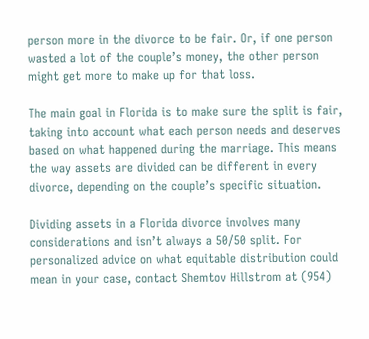person more in the divorce to be fair. Or, if one person wasted a lot of the couple’s money, the other person might get more to make up for that loss.

The main goal in Florida is to make sure the split is fair, taking into account what each person needs and deserves based on what happened during the marriage. This means the way assets are divided can be different in every divorce, depending on the couple’s specific situation.

Dividing assets in a Florida divorce involves many considerations and isn’t always a 50/50 split. For personalized advice on what equitable distribution could mean in your case, contact Shemtov Hillstrom at (954)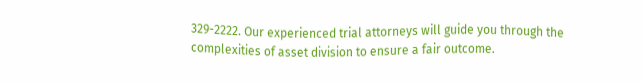329-2222. Our experienced trial attorneys will guide you through the complexities of asset division to ensure a fair outcome.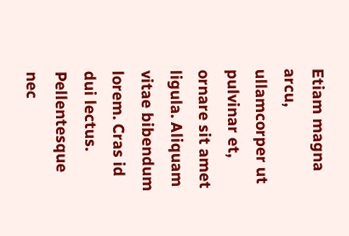Etiam magna arcu, ullamcorper ut pulvinar et, ornare sit amet ligula. Aliquam vitae bibendum lorem. Cras id dui lectus. Pellentesque nec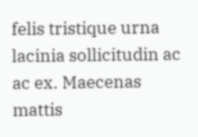felis tristique urna lacinia sollicitudin ac ac ex. Maecenas mattis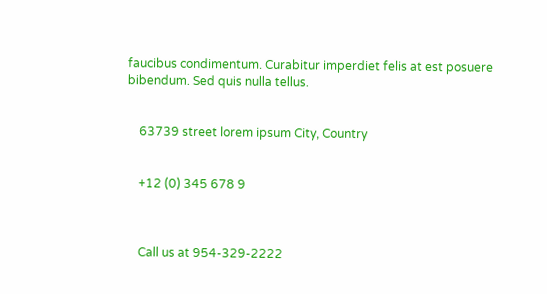faucibus condimentum. Curabitur imperdiet felis at est posuere bibendum. Sed quis nulla tellus.


    63739 street lorem ipsum City, Country


    +12 (0) 345 678 9



    Call us at 954-329-2222